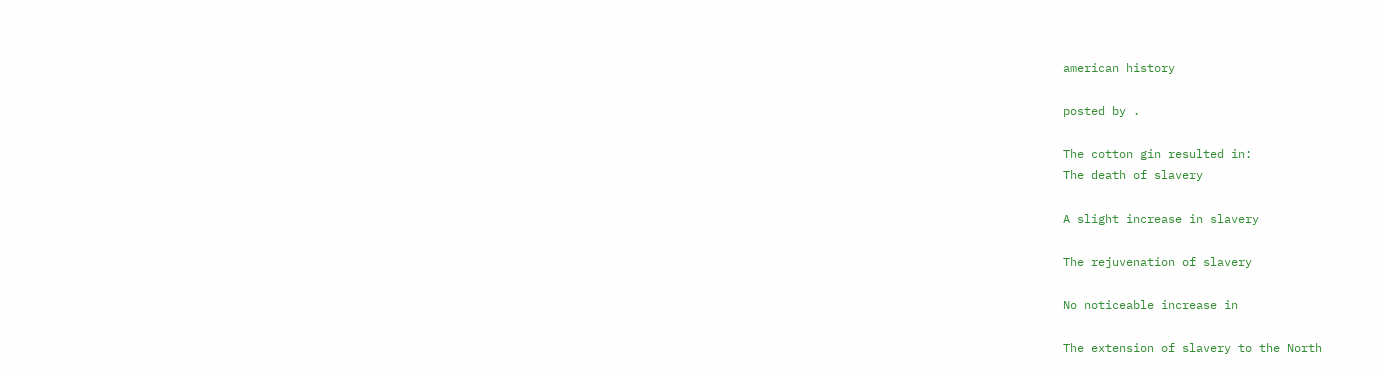american history

posted by .

The cotton gin resulted in:
The death of slavery

A slight increase in slavery

The rejuvenation of slavery

No noticeable increase in

The extension of slavery to the North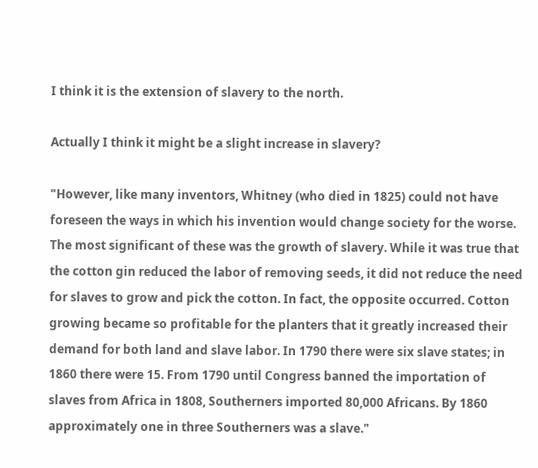I think it is the extension of slavery to the north.

Actually I think it might be a slight increase in slavery?

"However, like many inventors, Whitney (who died in 1825) could not have foreseen the ways in which his invention would change society for the worse. The most significant of these was the growth of slavery. While it was true that the cotton gin reduced the labor of removing seeds, it did not reduce the need for slaves to grow and pick the cotton. In fact, the opposite occurred. Cotton growing became so profitable for the planters that it greatly increased their demand for both land and slave labor. In 1790 there were six slave states; in 1860 there were 15. From 1790 until Congress banned the importation of slaves from Africa in 1808, Southerners imported 80,000 Africans. By 1860 approximately one in three Southerners was a slave."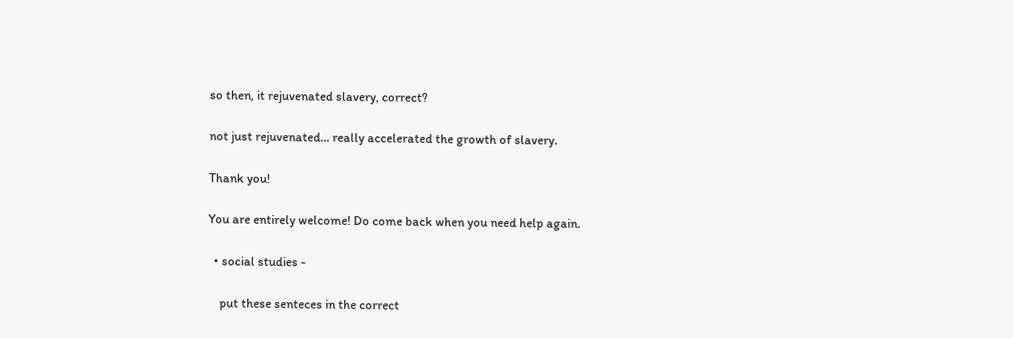so then, it rejuvenated slavery, correct?

not just rejuvenated... really accelerated the growth of slavery.

Thank you!

You are entirely welcome! Do come back when you need help again.

  • social studies -

    put these senteces in the correct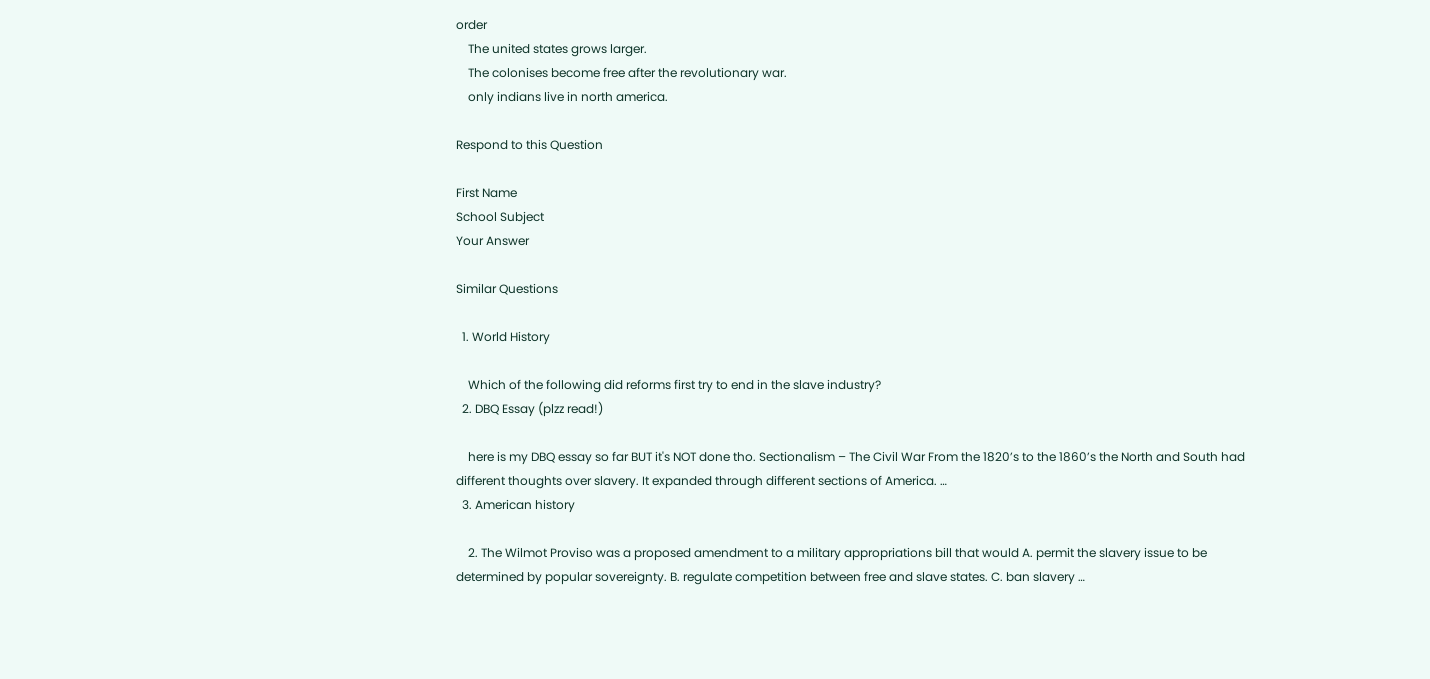order
    The united states grows larger.
    The colonises become free after the revolutionary war.
    only indians live in north america.

Respond to this Question

First Name
School Subject
Your Answer

Similar Questions

  1. World History

    Which of the following did reforms first try to end in the slave industry?
  2. DBQ Essay (plzz read!)

    here is my DBQ essay so far BUT it's NOT done tho. Sectionalism – The Civil War From the 1820’s to the 1860’s the North and South had different thoughts over slavery. It expanded through different sections of America. …
  3. American history

    2. The Wilmot Proviso was a proposed amendment to a military appropriations bill that would A. permit the slavery issue to be determined by popular sovereignty. B. regulate competition between free and slave states. C. ban slavery …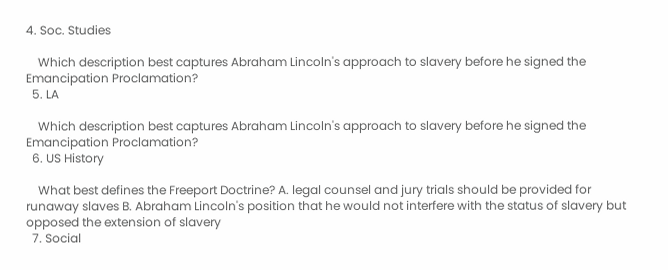4. Soc. Studies

    Which description best captures Abraham Lincoln's approach to slavery before he signed the Emancipation Proclamation?
  5. LA

    Which description best captures Abraham Lincoln's approach to slavery before he signed the Emancipation Proclamation?
  6. US History

    What best defines the Freeport Doctrine? A. legal counsel and jury trials should be provided for runaway slaves B. Abraham Lincoln's position that he would not interfere with the status of slavery but opposed the extension of slavery
  7. Social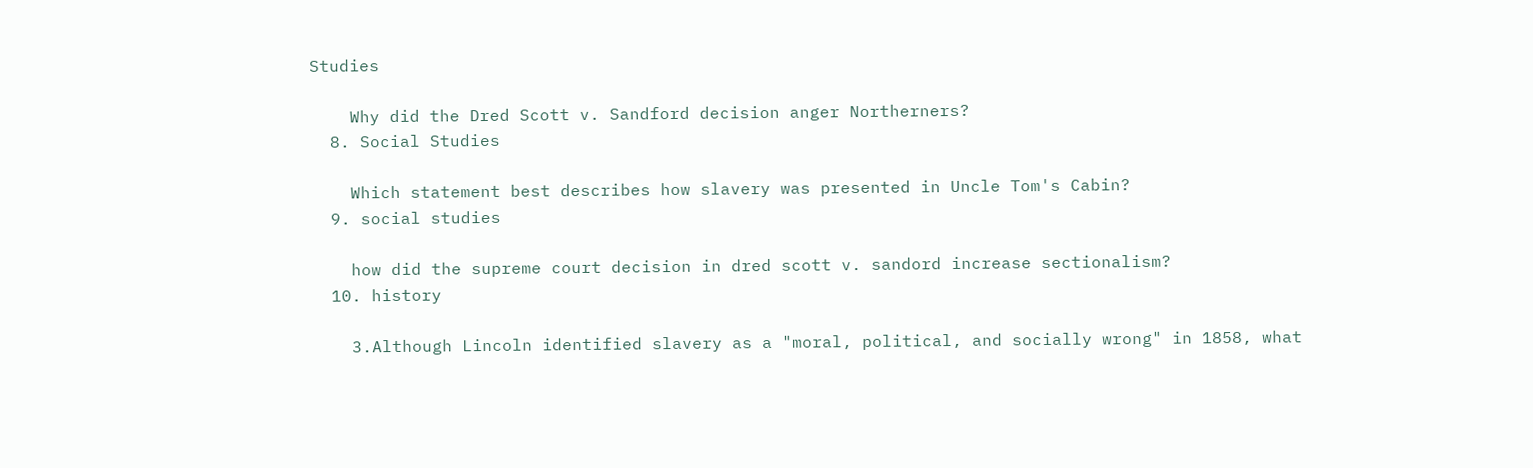Studies

    Why did the Dred Scott v. Sandford decision anger Northerners?
  8. Social Studies

    Which statement best describes how slavery was presented in Uncle Tom's Cabin?
  9. social studies

    how did the supreme court decision in dred scott v. sandord increase sectionalism?
  10. history

    3.Although Lincoln identified slavery as a "moral, political, and socially wrong" in 1858, what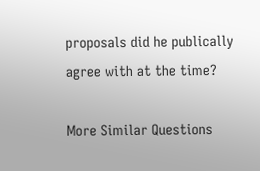proposals did he publically agree with at the time?

More Similar Questions